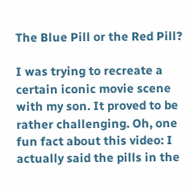The Blue Pill or the Red Pill?

I was trying to recreate a certain iconic movie scene with my son. It proved to be rather challenging. Oh, one fun fact about this video: I actually said the pills in the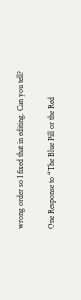wrong order so I fixed that in editing. Can you tell?

One Response to “The Blue Pill or the Red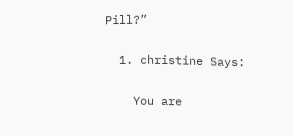Pill?”

  1. christine Says:

    You are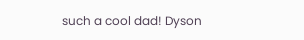such a cool dad! Dyson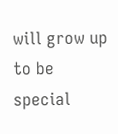will grow up to be special